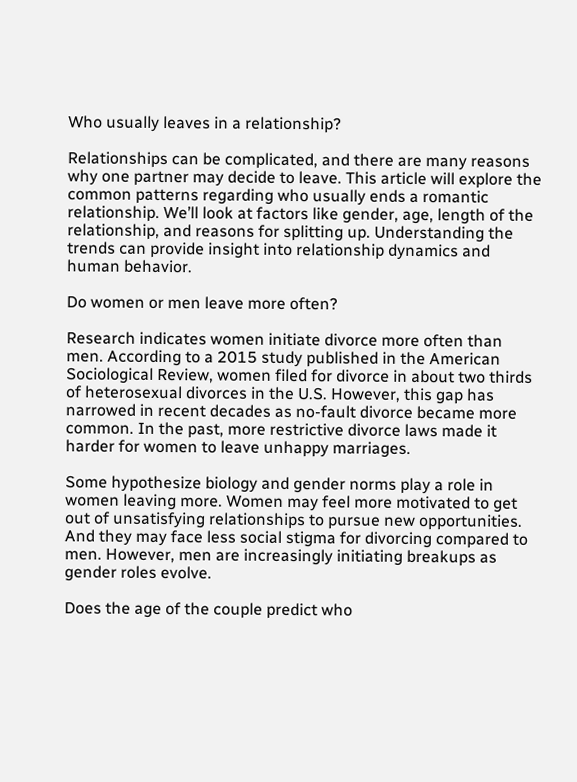Who usually leaves in a relationship?

Relationships can be complicated, and there are many reasons why one partner may decide to leave. This article will explore the common patterns regarding who usually ends a romantic relationship. We’ll look at factors like gender, age, length of the relationship, and reasons for splitting up. Understanding the trends can provide insight into relationship dynamics and human behavior.

Do women or men leave more often?

Research indicates women initiate divorce more often than men. According to a 2015 study published in the American Sociological Review, women filed for divorce in about two thirds of heterosexual divorces in the U.S. However, this gap has narrowed in recent decades as no-fault divorce became more common. In the past, more restrictive divorce laws made it harder for women to leave unhappy marriages.

Some hypothesize biology and gender norms play a role in women leaving more. Women may feel more motivated to get out of unsatisfying relationships to pursue new opportunities. And they may face less social stigma for divorcing compared to men. However, men are increasingly initiating breakups as gender roles evolve.

Does the age of the couple predict who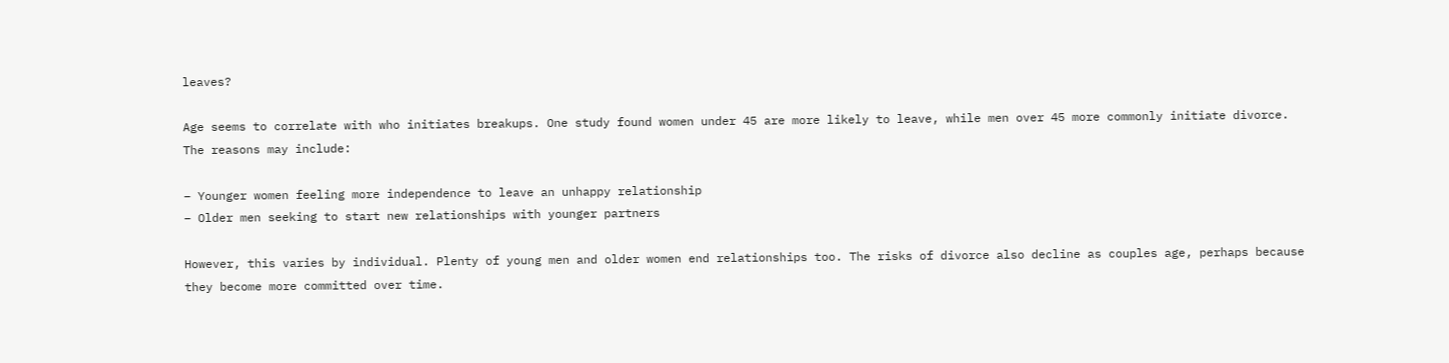leaves?

Age seems to correlate with who initiates breakups. One study found women under 45 are more likely to leave, while men over 45 more commonly initiate divorce. The reasons may include:

– Younger women feeling more independence to leave an unhappy relationship
– Older men seeking to start new relationships with younger partners

However, this varies by individual. Plenty of young men and older women end relationships too. The risks of divorce also decline as couples age, perhaps because they become more committed over time.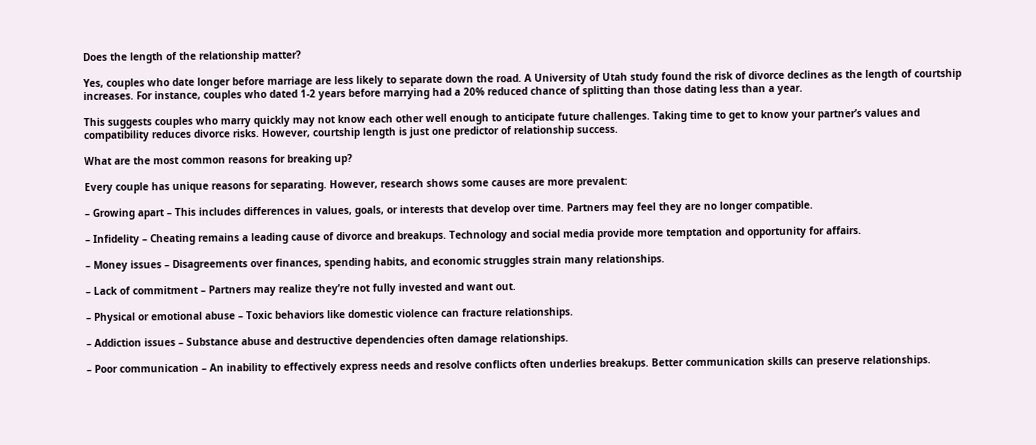Does the length of the relationship matter?

Yes, couples who date longer before marriage are less likely to separate down the road. A University of Utah study found the risk of divorce declines as the length of courtship increases. For instance, couples who dated 1-2 years before marrying had a 20% reduced chance of splitting than those dating less than a year.

This suggests couples who marry quickly may not know each other well enough to anticipate future challenges. Taking time to get to know your partner’s values and compatibility reduces divorce risks. However, courtship length is just one predictor of relationship success.

What are the most common reasons for breaking up?

Every couple has unique reasons for separating. However, research shows some causes are more prevalent:

– Growing apart – This includes differences in values, goals, or interests that develop over time. Partners may feel they are no longer compatible.

– Infidelity – Cheating remains a leading cause of divorce and breakups. Technology and social media provide more temptation and opportunity for affairs.

– Money issues – Disagreements over finances, spending habits, and economic struggles strain many relationships.

– Lack of commitment – Partners may realize they’re not fully invested and want out.

– Physical or emotional abuse – Toxic behaviors like domestic violence can fracture relationships.

– Addiction issues – Substance abuse and destructive dependencies often damage relationships.

– Poor communication – An inability to effectively express needs and resolve conflicts often underlies breakups. Better communication skills can preserve relationships.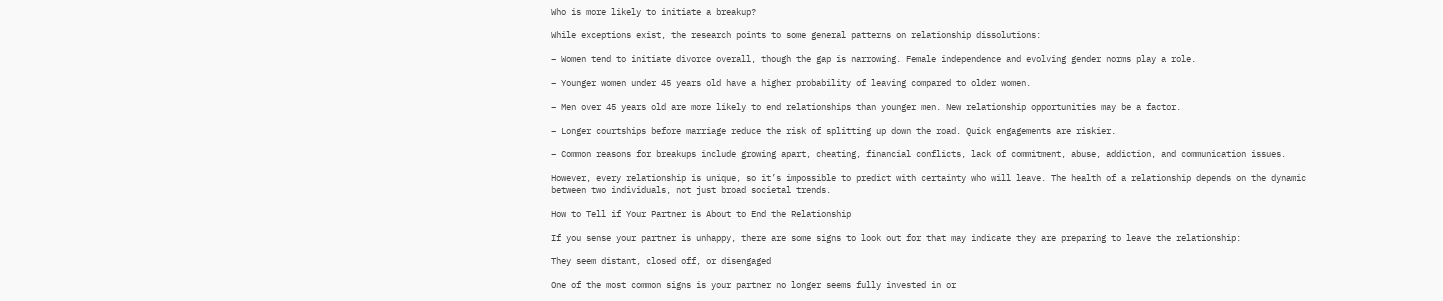Who is more likely to initiate a breakup?

While exceptions exist, the research points to some general patterns on relationship dissolutions:

– Women tend to initiate divorce overall, though the gap is narrowing. Female independence and evolving gender norms play a role.

– Younger women under 45 years old have a higher probability of leaving compared to older women.

– Men over 45 years old are more likely to end relationships than younger men. New relationship opportunities may be a factor.

– Longer courtships before marriage reduce the risk of splitting up down the road. Quick engagements are riskier.

– Common reasons for breakups include growing apart, cheating, financial conflicts, lack of commitment, abuse, addiction, and communication issues.

However, every relationship is unique, so it’s impossible to predict with certainty who will leave. The health of a relationship depends on the dynamic between two individuals, not just broad societal trends.

How to Tell if Your Partner is About to End the Relationship

If you sense your partner is unhappy, there are some signs to look out for that may indicate they are preparing to leave the relationship:

They seem distant, closed off, or disengaged

One of the most common signs is your partner no longer seems fully invested in or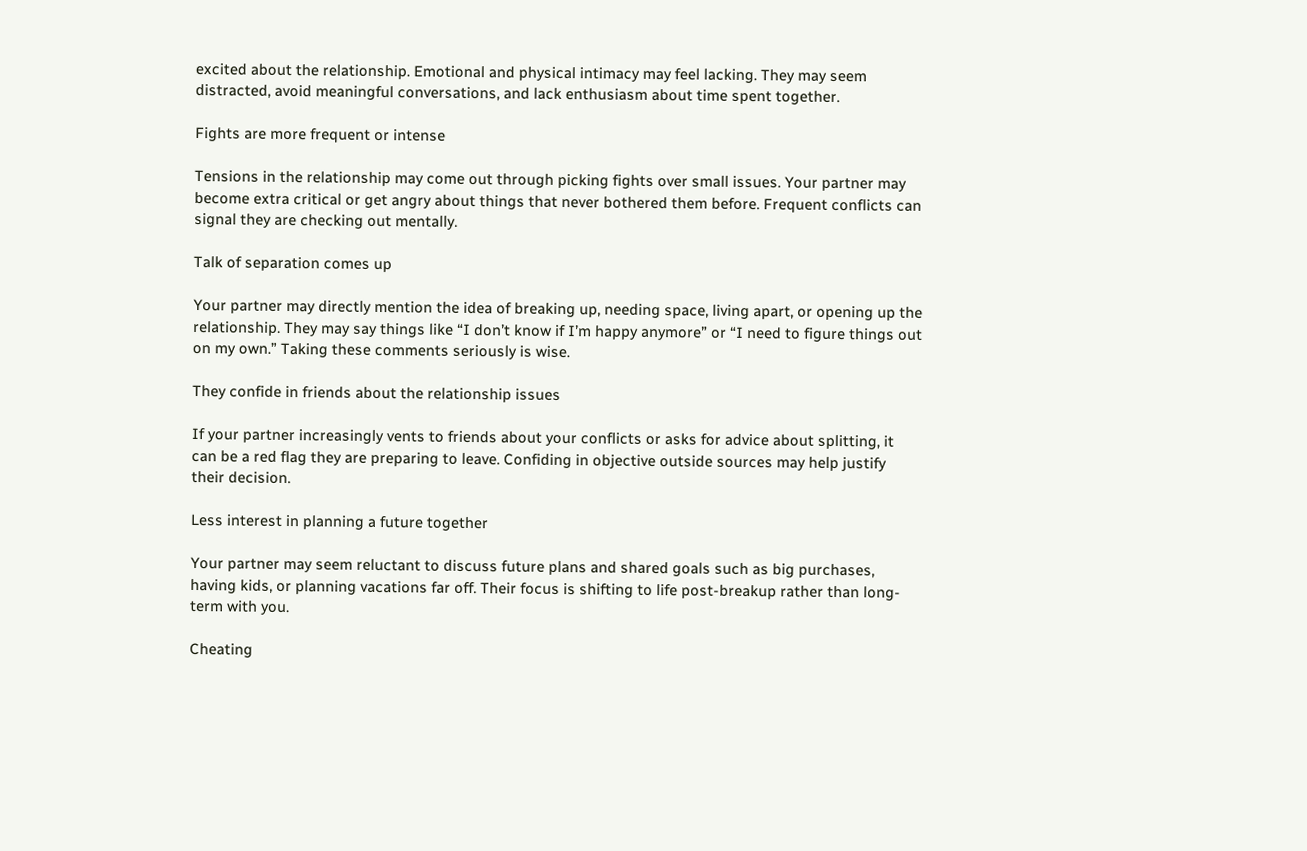excited about the relationship. Emotional and physical intimacy may feel lacking. They may seem distracted, avoid meaningful conversations, and lack enthusiasm about time spent together.

Fights are more frequent or intense

Tensions in the relationship may come out through picking fights over small issues. Your partner may become extra critical or get angry about things that never bothered them before. Frequent conflicts can signal they are checking out mentally.

Talk of separation comes up

Your partner may directly mention the idea of breaking up, needing space, living apart, or opening up the relationship. They may say things like “I don’t know if I’m happy anymore” or “I need to figure things out on my own.” Taking these comments seriously is wise.

They confide in friends about the relationship issues

If your partner increasingly vents to friends about your conflicts or asks for advice about splitting, it can be a red flag they are preparing to leave. Confiding in objective outside sources may help justify their decision.

Less interest in planning a future together

Your partner may seem reluctant to discuss future plans and shared goals such as big purchases, having kids, or planning vacations far off. Their focus is shifting to life post-breakup rather than long-term with you.

Cheating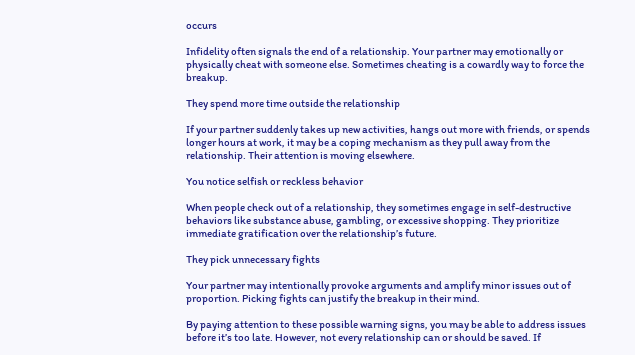occurs

Infidelity often signals the end of a relationship. Your partner may emotionally or physically cheat with someone else. Sometimes cheating is a cowardly way to force the breakup.

They spend more time outside the relationship

If your partner suddenly takes up new activities, hangs out more with friends, or spends longer hours at work, it may be a coping mechanism as they pull away from the relationship. Their attention is moving elsewhere.

You notice selfish or reckless behavior

When people check out of a relationship, they sometimes engage in self-destructive behaviors like substance abuse, gambling, or excessive shopping. They prioritize immediate gratification over the relationship’s future.

They pick unnecessary fights

Your partner may intentionally provoke arguments and amplify minor issues out of proportion. Picking fights can justify the breakup in their mind.

By paying attention to these possible warning signs, you may be able to address issues before it’s too late. However, not every relationship can or should be saved. If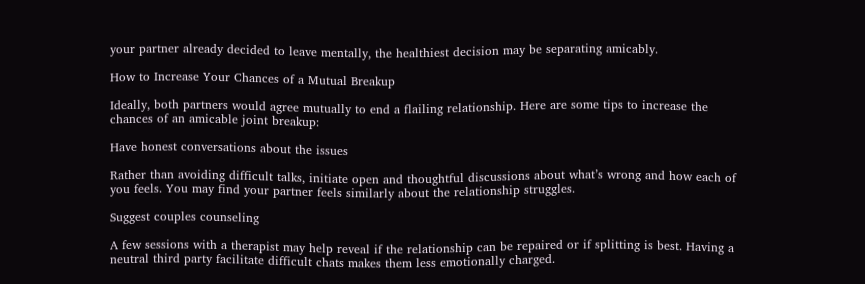your partner already decided to leave mentally, the healthiest decision may be separating amicably.

How to Increase Your Chances of a Mutual Breakup

Ideally, both partners would agree mutually to end a flailing relationship. Here are some tips to increase the chances of an amicable joint breakup:

Have honest conversations about the issues

Rather than avoiding difficult talks, initiate open and thoughtful discussions about what’s wrong and how each of you feels. You may find your partner feels similarly about the relationship struggles.

Suggest couples counseling

A few sessions with a therapist may help reveal if the relationship can be repaired or if splitting is best. Having a neutral third party facilitate difficult chats makes them less emotionally charged.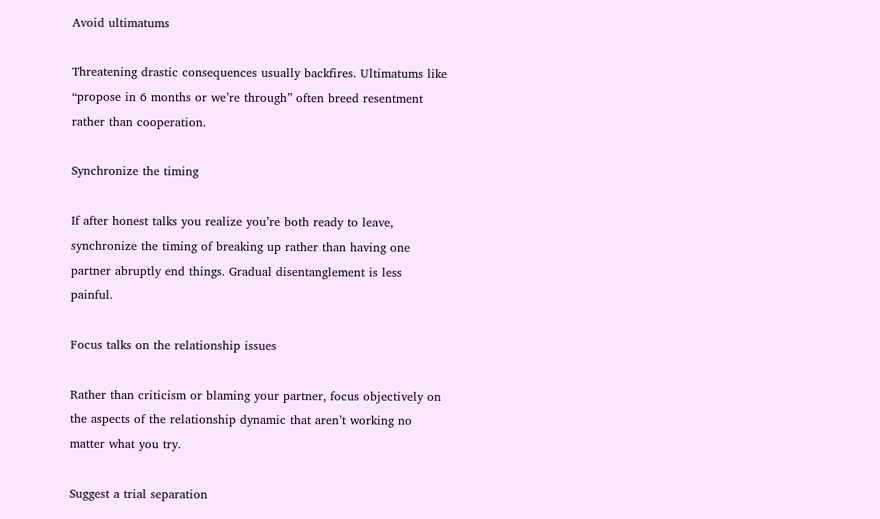Avoid ultimatums

Threatening drastic consequences usually backfires. Ultimatums like “propose in 6 months or we’re through” often breed resentment rather than cooperation.

Synchronize the timing

If after honest talks you realize you’re both ready to leave, synchronize the timing of breaking up rather than having one partner abruptly end things. Gradual disentanglement is less painful.

Focus talks on the relationship issues

Rather than criticism or blaming your partner, focus objectively on the aspects of the relationship dynamic that aren’t working no matter what you try.

Suggest a trial separation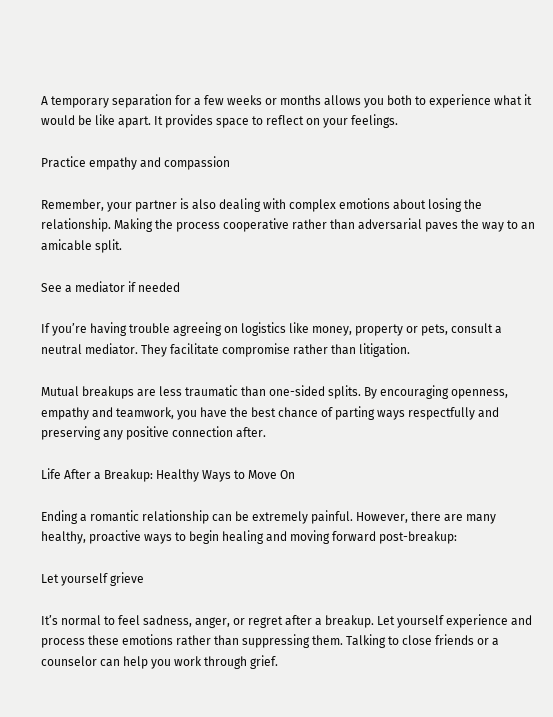A temporary separation for a few weeks or months allows you both to experience what it would be like apart. It provides space to reflect on your feelings.

Practice empathy and compassion

Remember, your partner is also dealing with complex emotions about losing the relationship. Making the process cooperative rather than adversarial paves the way to an amicable split.

See a mediator if needed

If you’re having trouble agreeing on logistics like money, property or pets, consult a neutral mediator. They facilitate compromise rather than litigation.

Mutual breakups are less traumatic than one-sided splits. By encouraging openness, empathy and teamwork, you have the best chance of parting ways respectfully and preserving any positive connection after.

Life After a Breakup: Healthy Ways to Move On

Ending a romantic relationship can be extremely painful. However, there are many healthy, proactive ways to begin healing and moving forward post-breakup:

Let yourself grieve

It’s normal to feel sadness, anger, or regret after a breakup. Let yourself experience and process these emotions rather than suppressing them. Talking to close friends or a counselor can help you work through grief.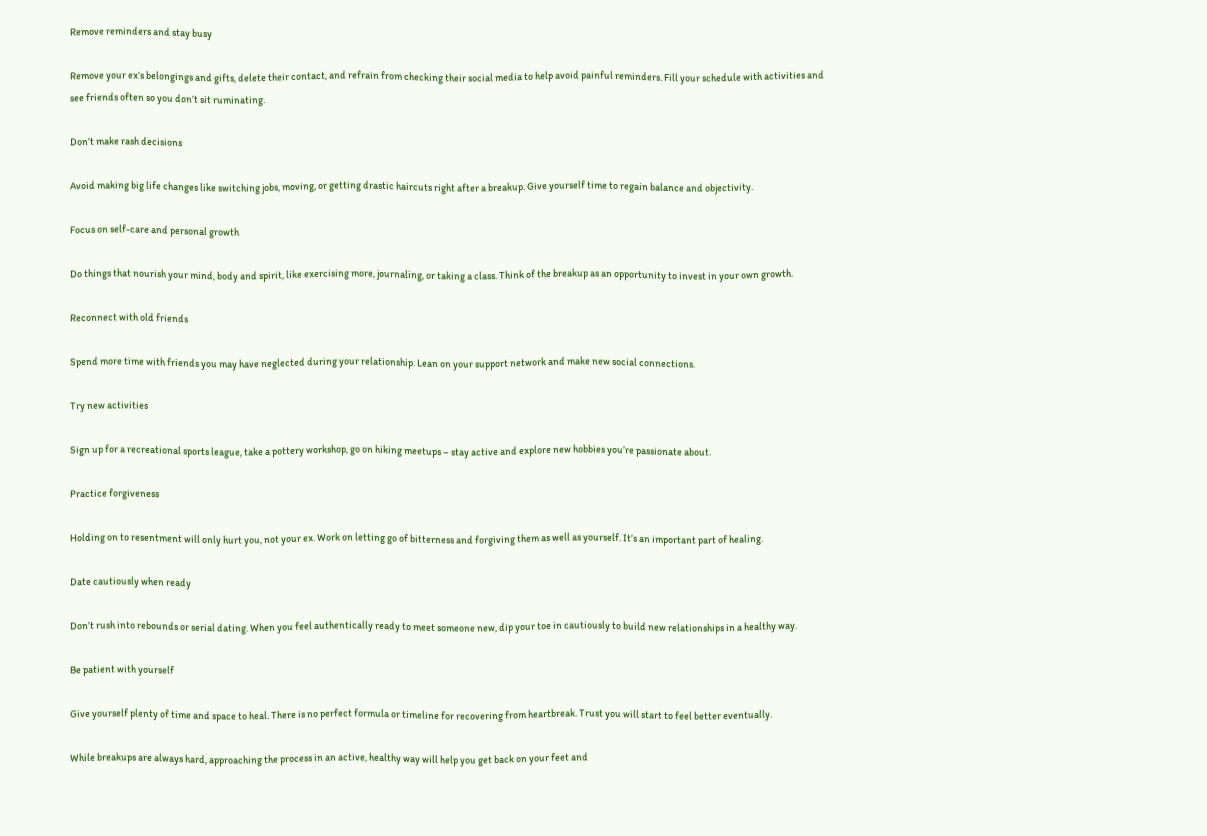Remove reminders and stay busy

Remove your ex’s belongings and gifts, delete their contact, and refrain from checking their social media to help avoid painful reminders. Fill your schedule with activities and see friends often so you don’t sit ruminating.

Don’t make rash decisions

Avoid making big life changes like switching jobs, moving, or getting drastic haircuts right after a breakup. Give yourself time to regain balance and objectivity.

Focus on self-care and personal growth

Do things that nourish your mind, body and spirit, like exercising more, journaling, or taking a class. Think of the breakup as an opportunity to invest in your own growth.

Reconnect with old friends

Spend more time with friends you may have neglected during your relationship. Lean on your support network and make new social connections.

Try new activities

Sign up for a recreational sports league, take a pottery workshop, go on hiking meetups – stay active and explore new hobbies you’re passionate about.

Practice forgiveness

Holding on to resentment will only hurt you, not your ex. Work on letting go of bitterness and forgiving them as well as yourself. It’s an important part of healing.

Date cautiously when ready

Don’t rush into rebounds or serial dating. When you feel authentically ready to meet someone new, dip your toe in cautiously to build new relationships in a healthy way.

Be patient with yourself

Give yourself plenty of time and space to heal. There is no perfect formula or timeline for recovering from heartbreak. Trust you will start to feel better eventually.

While breakups are always hard, approaching the process in an active, healthy way will help you get back on your feet and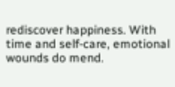rediscover happiness. With time and self-care, emotional wounds do mend.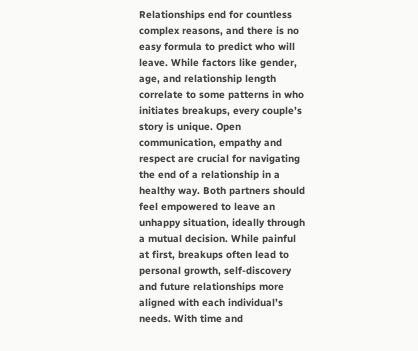Relationships end for countless complex reasons, and there is no easy formula to predict who will leave. While factors like gender, age, and relationship length correlate to some patterns in who initiates breakups, every couple’s story is unique. Open communication, empathy and respect are crucial for navigating the end of a relationship in a healthy way. Both partners should feel empowered to leave an unhappy situation, ideally through a mutual decision. While painful at first, breakups often lead to personal growth, self-discovery and future relationships more aligned with each individual’s needs. With time and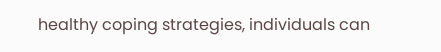healthy coping strategies, individuals can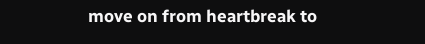move on from heartbreak to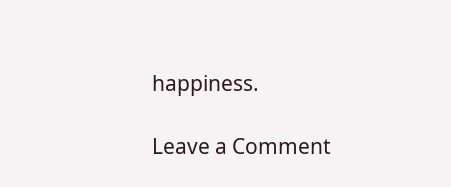happiness.

Leave a Comment